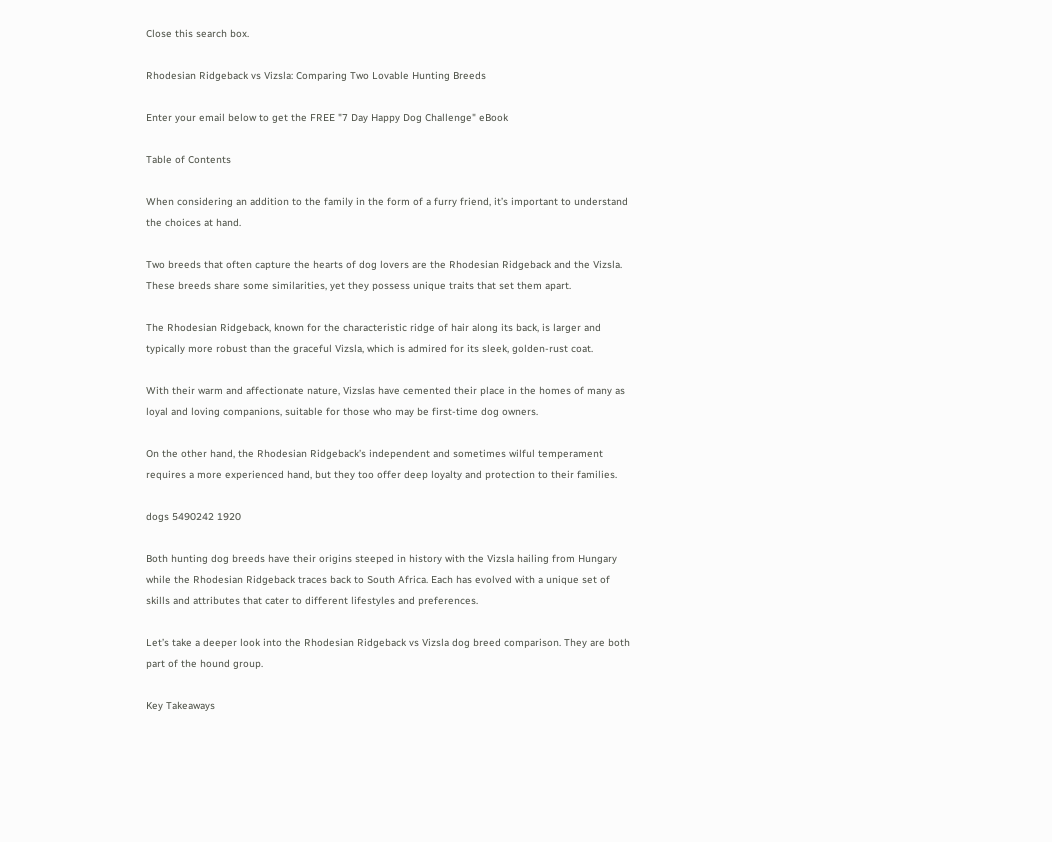Close this search box.

Rhodesian Ridgeback vs Vizsla: Comparing Two Lovable Hunting Breeds

Enter your email below to get the FREE "7 Day Happy Dog Challenge" eBook

Table of Contents

When considering an addition to the family in the form of a furry friend, it’s important to understand the choices at hand.

Two breeds that often capture the hearts of dog lovers are the Rhodesian Ridgeback and the Vizsla. These breeds share some similarities, yet they possess unique traits that set them apart.

The Rhodesian Ridgeback, known for the characteristic ridge of hair along its back, is larger and typically more robust than the graceful Vizsla, which is admired for its sleek, golden-rust coat.

With their warm and affectionate nature, Vizslas have cemented their place in the homes of many as loyal and loving companions, suitable for those who may be first-time dog owners.

On the other hand, the Rhodesian Ridgeback’s independent and sometimes wilful temperament requires a more experienced hand, but they too offer deep loyalty and protection to their families.

dogs 5490242 1920

Both hunting dog breeds have their origins steeped in history with the Vizsla hailing from Hungary while the Rhodesian Ridgeback traces back to South Africa. Each has evolved with a unique set of skills and attributes that cater to different lifestyles and preferences.

Let’s take a deeper look into the Rhodesian Ridgeback vs Vizsla dog breed comparison. They are both part of the hound group.

Key Takeaways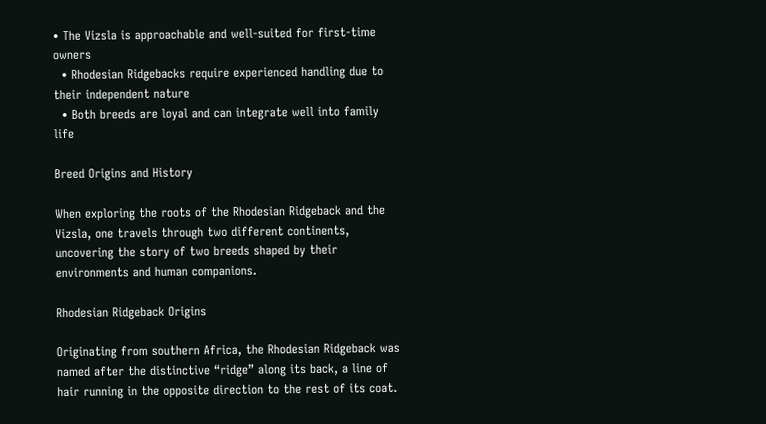• The Vizsla is approachable and well-suited for first-time owners
  • Rhodesian Ridgebacks require experienced handling due to their independent nature
  • Both breeds are loyal and can integrate well into family life

Breed Origins and History

When exploring the roots of the Rhodesian Ridgeback and the Vizsla, one travels through two different continents, uncovering the story of two breeds shaped by their environments and human companions.

Rhodesian Ridgeback Origins

Originating from southern Africa, the Rhodesian Ridgeback was named after the distinctive “ridge” along its back, a line of hair running in the opposite direction to the rest of its coat.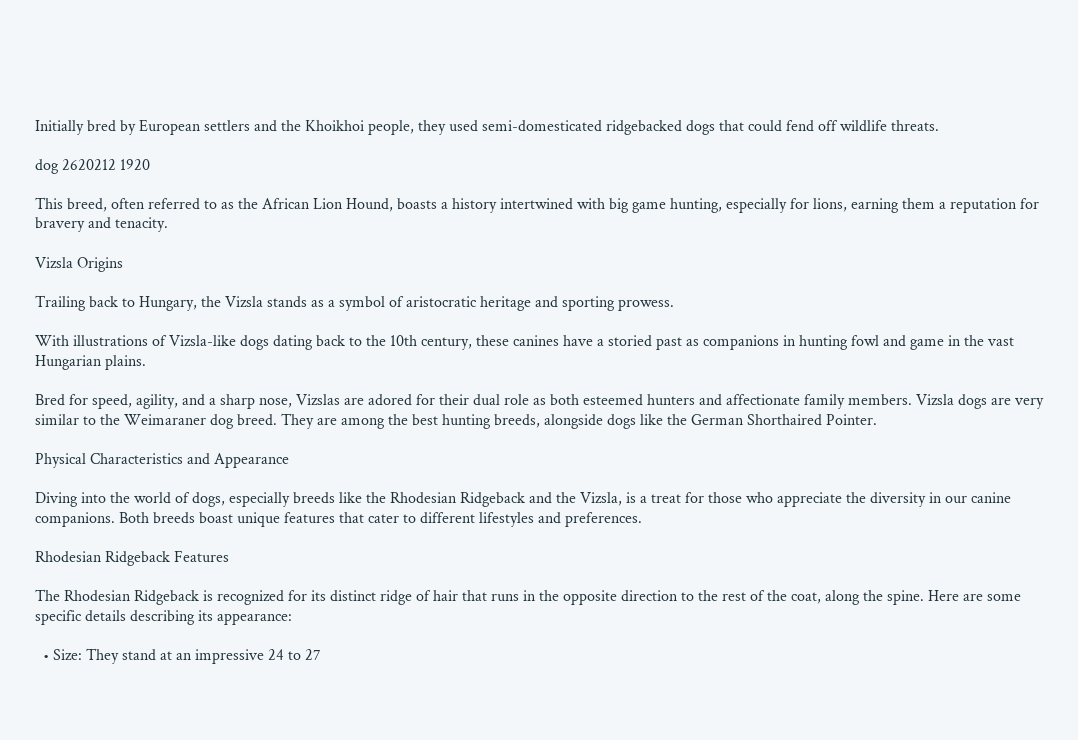Initially bred by European settlers and the Khoikhoi people, they used semi-domesticated ridgebacked dogs that could fend off wildlife threats.

dog 2620212 1920

This breed, often referred to as the African Lion Hound, boasts a history intertwined with big game hunting, especially for lions, earning them a reputation for bravery and tenacity.

Vizsla Origins

Trailing back to Hungary, the Vizsla stands as a symbol of aristocratic heritage and sporting prowess.

With illustrations of Vizsla-like dogs dating back to the 10th century, these canines have a storied past as companions in hunting fowl and game in the vast Hungarian plains.

Bred for speed, agility, and a sharp nose, Vizslas are adored for their dual role as both esteemed hunters and affectionate family members. Vizsla dogs are very similar to the Weimaraner dog breed. They are among the best hunting breeds, alongside dogs like the German Shorthaired Pointer.

Physical Characteristics and Appearance

Diving into the world of dogs, especially breeds like the Rhodesian Ridgeback and the Vizsla, is a treat for those who appreciate the diversity in our canine companions. Both breeds boast unique features that cater to different lifestyles and preferences.

Rhodesian Ridgeback Features

The Rhodesian Ridgeback is recognized for its distinct ridge of hair that runs in the opposite direction to the rest of the coat, along the spine. Here are some specific details describing its appearance:

  • Size: They stand at an impressive 24 to 27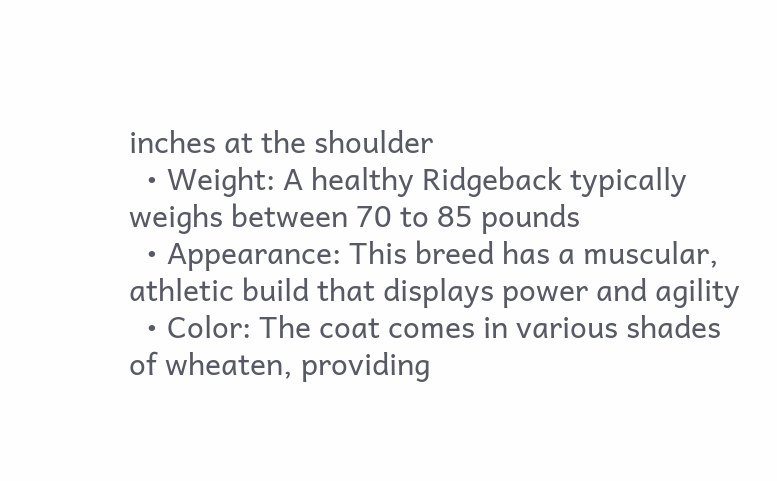inches at the shoulder
  • Weight: A healthy Ridgeback typically weighs between 70 to 85 pounds
  • Appearance: This breed has a muscular, athletic build that displays power and agility
  • Color: The coat comes in various shades of wheaten, providing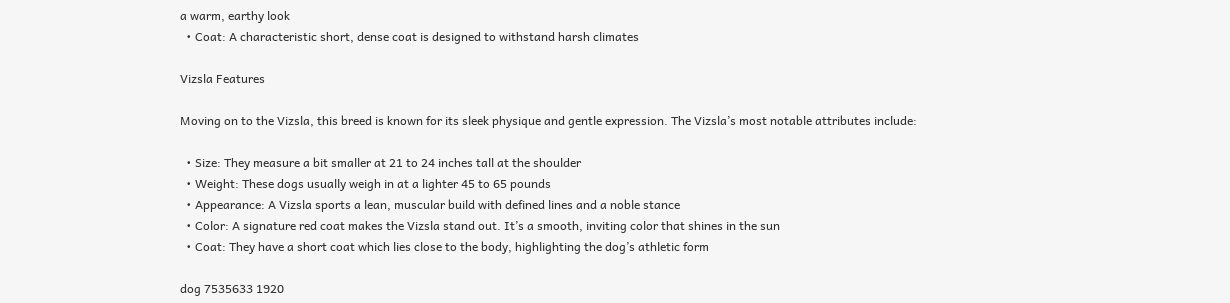a warm, earthy look
  • Coat: A characteristic short, dense coat is designed to withstand harsh climates

Vizsla Features

Moving on to the Vizsla, this breed is known for its sleek physique and gentle expression. The Vizsla’s most notable attributes include:

  • Size: They measure a bit smaller at 21 to 24 inches tall at the shoulder
  • Weight: These dogs usually weigh in at a lighter 45 to 65 pounds
  • Appearance: A Vizsla sports a lean, muscular build with defined lines and a noble stance
  • Color: A signature red coat makes the Vizsla stand out. It’s a smooth, inviting color that shines in the sun
  • Coat: They have a short coat which lies close to the body, highlighting the dog’s athletic form

dog 7535633 1920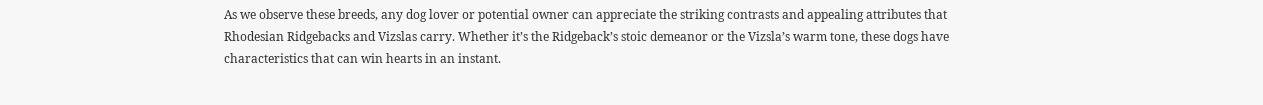As we observe these breeds, any dog lover or potential owner can appreciate the striking contrasts and appealing attributes that Rhodesian Ridgebacks and Vizslas carry. Whether it’s the Ridgeback’s stoic demeanor or the Vizsla’s warm tone, these dogs have characteristics that can win hearts in an instant.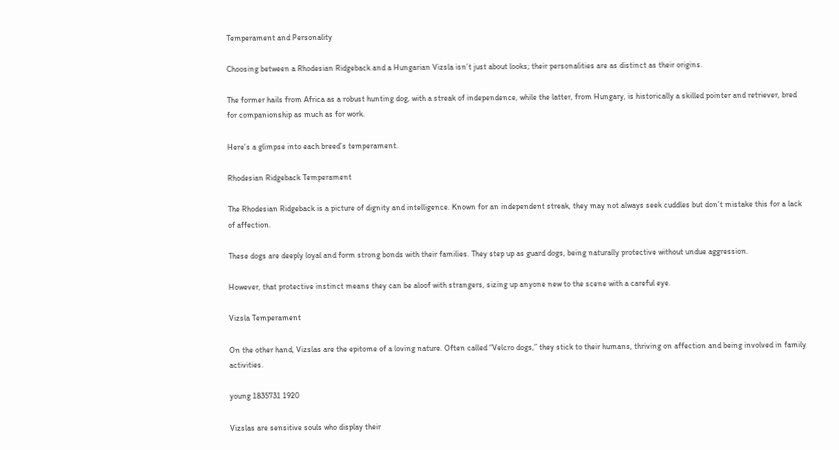Temperament and Personality

Choosing between a Rhodesian Ridgeback and a Hungarian Vizsla isn’t just about looks; their personalities are as distinct as their origins.

The former hails from Africa as a robust hunting dog, with a streak of independence, while the latter, from Hungary, is historically a skilled pointer and retriever, bred for companionship as much as for work.

Here’s a glimpse into each breed’s temperament.

Rhodesian Ridgeback Temperament

The Rhodesian Ridgeback is a picture of dignity and intelligence. Known for an independent streak, they may not always seek cuddles but don’t mistake this for a lack of affection.

These dogs are deeply loyal and form strong bonds with their families. They step up as guard dogs, being naturally protective without undue aggression.

However, that protective instinct means they can be aloof with strangers, sizing up anyone new to the scene with a careful eye.

Vizsla Temperament

On the other hand, Vizslas are the epitome of a loving nature. Often called “Velcro dogs,” they stick to their humans, thriving on affection and being involved in family activities.

young 1835731 1920

Vizslas are sensitive souls who display their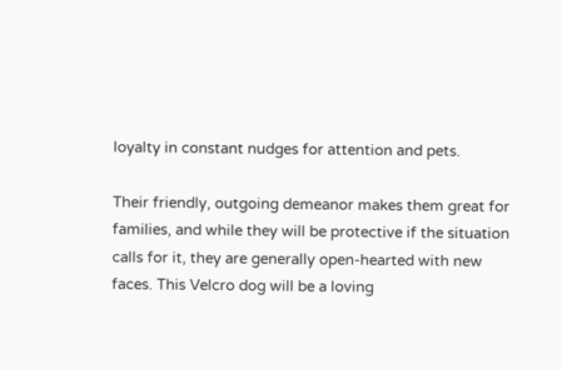loyalty in constant nudges for attention and pets.

Their friendly, outgoing demeanor makes them great for families, and while they will be protective if the situation calls for it, they are generally open-hearted with new faces. This Velcro dog will be a loving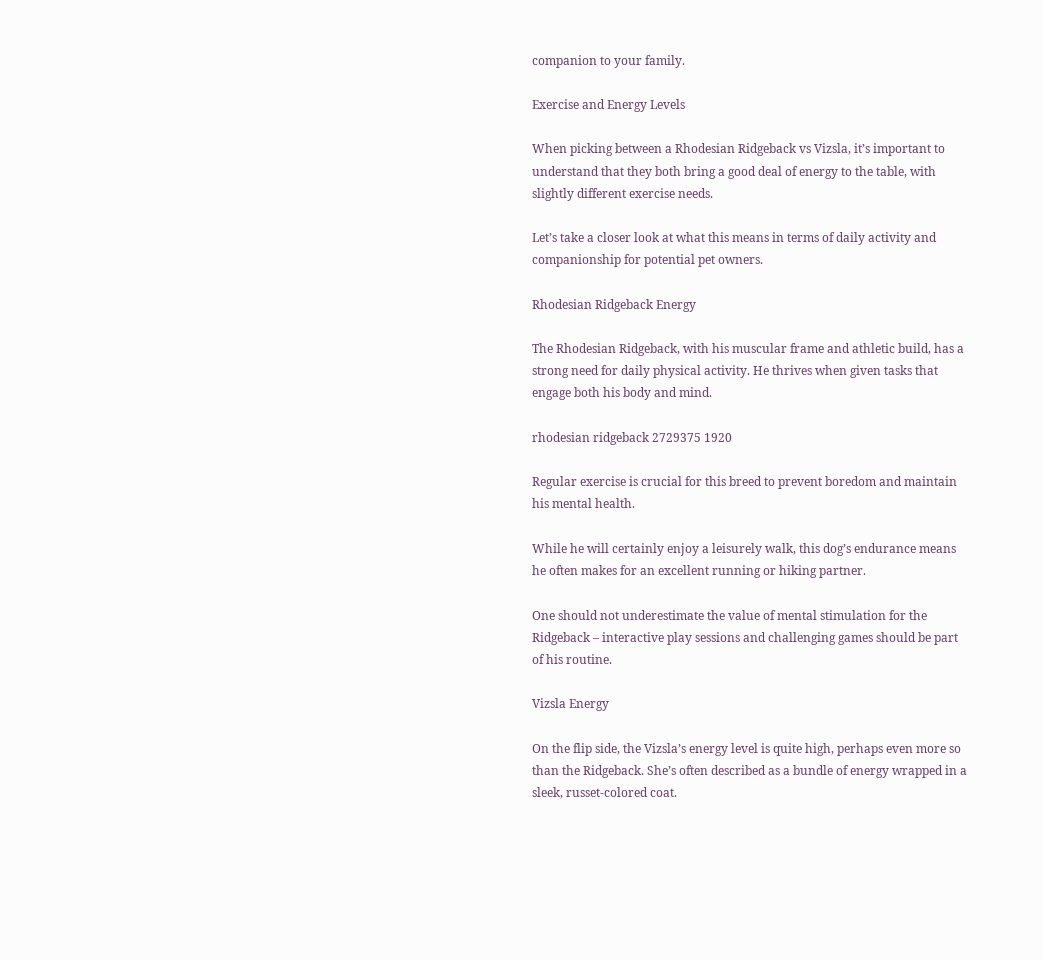companion to your family.

Exercise and Energy Levels

When picking between a Rhodesian Ridgeback vs Vizsla, it’s important to understand that they both bring a good deal of energy to the table, with slightly different exercise needs.

Let’s take a closer look at what this means in terms of daily activity and companionship for potential pet owners.

Rhodesian Ridgeback Energy

The Rhodesian Ridgeback, with his muscular frame and athletic build, has a strong need for daily physical activity. He thrives when given tasks that engage both his body and mind.

rhodesian ridgeback 2729375 1920

Regular exercise is crucial for this breed to prevent boredom and maintain his mental health.

While he will certainly enjoy a leisurely walk, this dog’s endurance means he often makes for an excellent running or hiking partner.

One should not underestimate the value of mental stimulation for the Ridgeback – interactive play sessions and challenging games should be part of his routine.

Vizsla Energy

On the flip side, the Vizsla’s energy level is quite high, perhaps even more so than the Ridgeback. She’s often described as a bundle of energy wrapped in a sleek, russet-colored coat.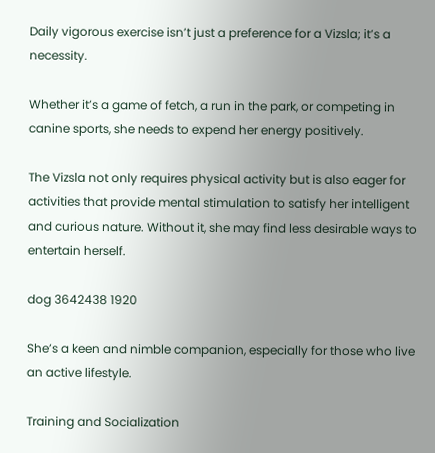Daily vigorous exercise isn’t just a preference for a Vizsla; it’s a necessity.

Whether it’s a game of fetch, a run in the park, or competing in canine sports, she needs to expend her energy positively.

The Vizsla not only requires physical activity but is also eager for activities that provide mental stimulation to satisfy her intelligent and curious nature. Without it, she may find less desirable ways to entertain herself.

dog 3642438 1920

She’s a keen and nimble companion, especially for those who live an active lifestyle.

Training and Socialization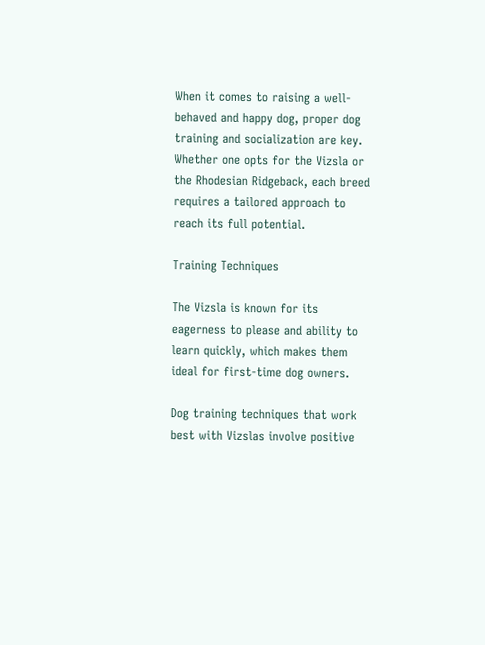When it comes to raising a well-behaved and happy dog, proper dog training and socialization are key. Whether one opts for the Vizsla or the Rhodesian Ridgeback, each breed requires a tailored approach to reach its full potential.

Training Techniques

The Vizsla is known for its eagerness to please and ability to learn quickly, which makes them ideal for first-time dog owners.

Dog training techniques that work best with Vizslas involve positive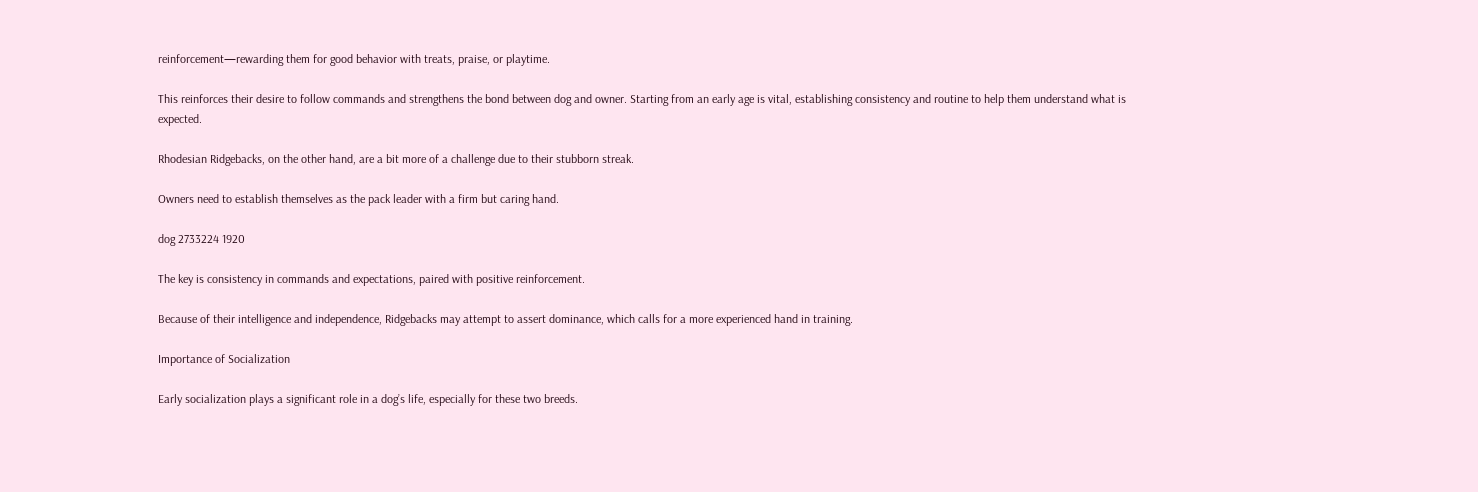reinforcement—rewarding them for good behavior with treats, praise, or playtime.

This reinforces their desire to follow commands and strengthens the bond between dog and owner. Starting from an early age is vital, establishing consistency and routine to help them understand what is expected.

Rhodesian Ridgebacks, on the other hand, are a bit more of a challenge due to their stubborn streak.

Owners need to establish themselves as the pack leader with a firm but caring hand.

dog 2733224 1920

The key is consistency in commands and expectations, paired with positive reinforcement.

Because of their intelligence and independence, Ridgebacks may attempt to assert dominance, which calls for a more experienced hand in training.

Importance of Socialization

Early socialization plays a significant role in a dog’s life, especially for these two breeds.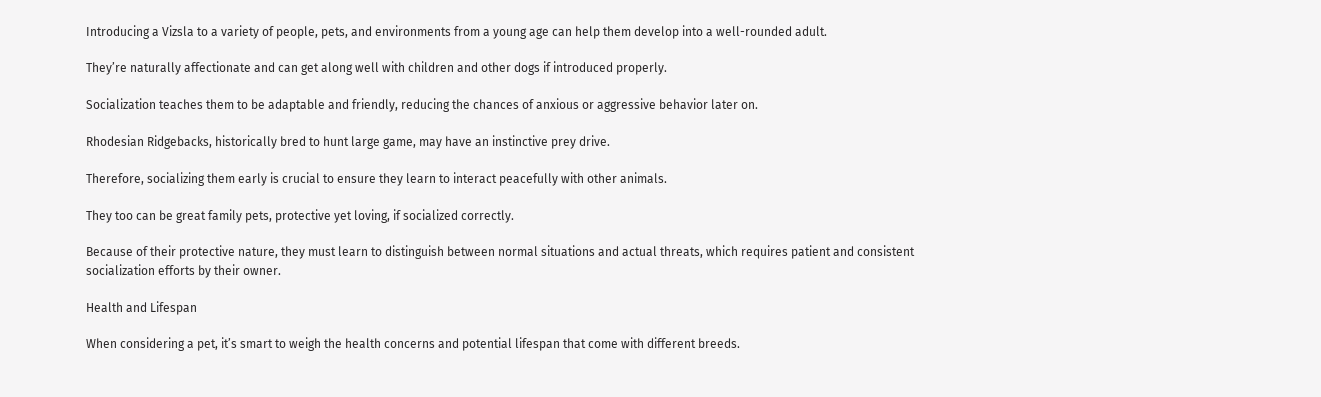Introducing a Vizsla to a variety of people, pets, and environments from a young age can help them develop into a well-rounded adult.

They’re naturally affectionate and can get along well with children and other dogs if introduced properly.

Socialization teaches them to be adaptable and friendly, reducing the chances of anxious or aggressive behavior later on.

Rhodesian Ridgebacks, historically bred to hunt large game, may have an instinctive prey drive.

Therefore, socializing them early is crucial to ensure they learn to interact peacefully with other animals.

They too can be great family pets, protective yet loving, if socialized correctly.

Because of their protective nature, they must learn to distinguish between normal situations and actual threats, which requires patient and consistent socialization efforts by their owner.

Health and Lifespan

When considering a pet, it’s smart to weigh the health concerns and potential lifespan that come with different breeds.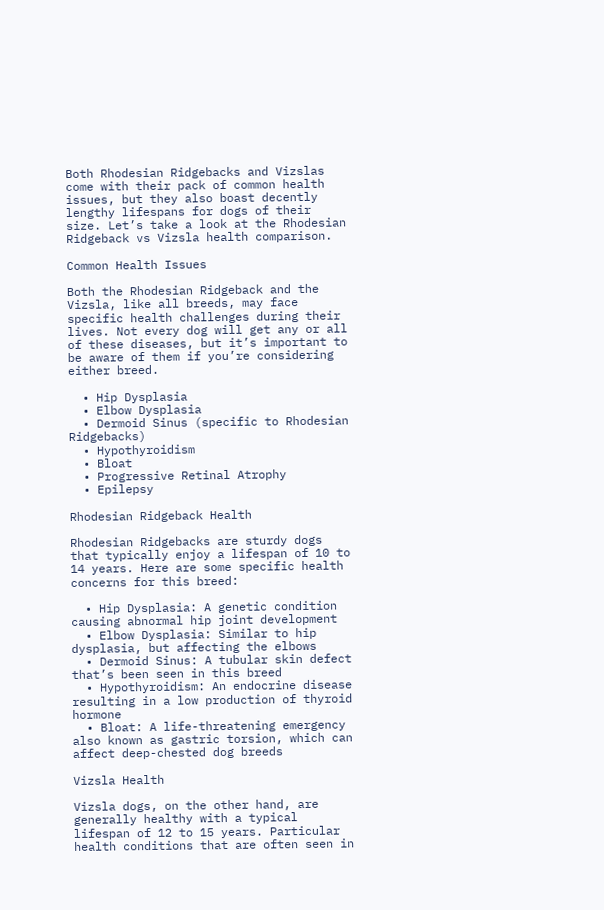Both Rhodesian Ridgebacks and Vizslas come with their pack of common health issues, but they also boast decently lengthy lifespans for dogs of their size. Let’s take a look at the Rhodesian Ridgeback vs Vizsla health comparison.

Common Health Issues

Both the Rhodesian Ridgeback and the Vizsla, like all breeds, may face specific health challenges during their lives. Not every dog will get any or all of these diseases, but it’s important to be aware of them if you’re considering either breed.

  • Hip Dysplasia
  • Elbow Dysplasia
  • Dermoid Sinus (specific to Rhodesian Ridgebacks)
  • Hypothyroidism
  • Bloat
  • Progressive Retinal Atrophy
  • Epilepsy

Rhodesian Ridgeback Health

Rhodesian Ridgebacks are sturdy dogs that typically enjoy a lifespan of 10 to 14 years. Here are some specific health concerns for this breed:

  • Hip Dysplasia: A genetic condition causing abnormal hip joint development
  • Elbow Dysplasia: Similar to hip dysplasia, but affecting the elbows
  • Dermoid Sinus: A tubular skin defect that’s been seen in this breed
  • Hypothyroidism: An endocrine disease resulting in a low production of thyroid hormone
  • Bloat: A life-threatening emergency also known as gastric torsion, which can affect deep-chested dog breeds

Vizsla Health

Vizsla dogs, on the other hand, are generally healthy with a typical lifespan of 12 to 15 years. Particular health conditions that are often seen in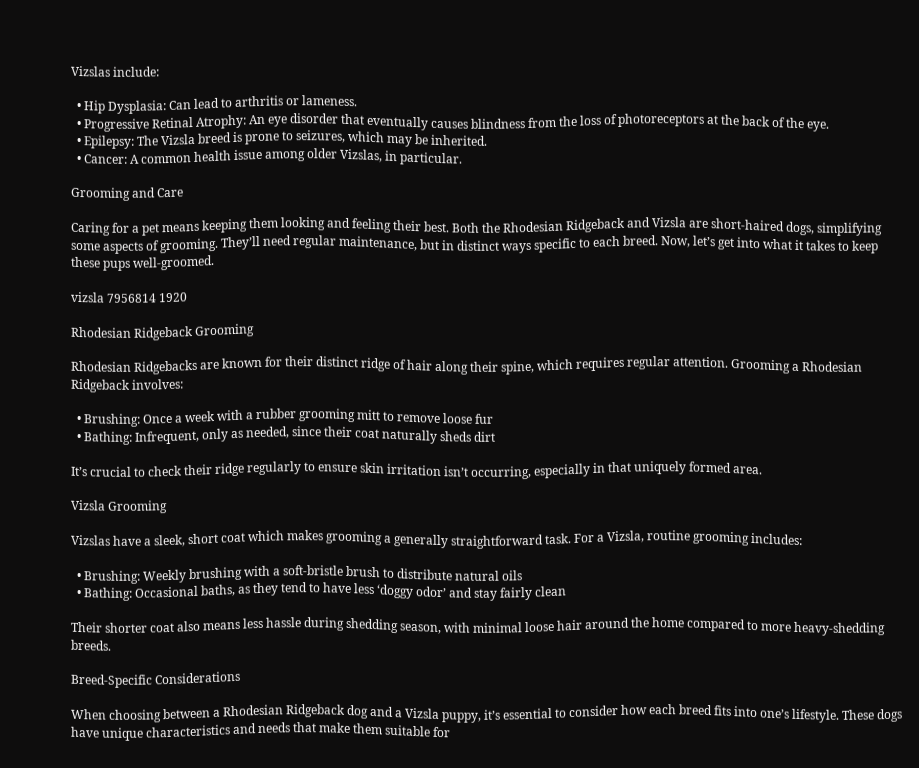Vizslas include:

  • Hip Dysplasia: Can lead to arthritis or lameness.
  • Progressive Retinal Atrophy: An eye disorder that eventually causes blindness from the loss of photoreceptors at the back of the eye.
  • Epilepsy: The Vizsla breed is prone to seizures, which may be inherited.
  • Cancer: A common health issue among older Vizslas, in particular.

Grooming and Care

Caring for a pet means keeping them looking and feeling their best. Both the Rhodesian Ridgeback and Vizsla are short-haired dogs, simplifying some aspects of grooming. They’ll need regular maintenance, but in distinct ways specific to each breed. Now, let’s get into what it takes to keep these pups well-groomed.

vizsla 7956814 1920

Rhodesian Ridgeback Grooming

Rhodesian Ridgebacks are known for their distinct ridge of hair along their spine, which requires regular attention. Grooming a Rhodesian Ridgeback involves:

  • Brushing: Once a week with a rubber grooming mitt to remove loose fur
  • Bathing: Infrequent, only as needed, since their coat naturally sheds dirt

It’s crucial to check their ridge regularly to ensure skin irritation isn’t occurring, especially in that uniquely formed area.

Vizsla Grooming

Vizslas have a sleek, short coat which makes grooming a generally straightforward task. For a Vizsla, routine grooming includes:

  • Brushing: Weekly brushing with a soft-bristle brush to distribute natural oils
  • Bathing: Occasional baths, as they tend to have less ‘doggy odor’ and stay fairly clean

Their shorter coat also means less hassle during shedding season, with minimal loose hair around the home compared to more heavy-shedding breeds.

Breed-Specific Considerations

When choosing between a Rhodesian Ridgeback dog and a Vizsla puppy, it’s essential to consider how each breed fits into one’s lifestyle. These dogs have unique characteristics and needs that make them suitable for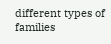different types of families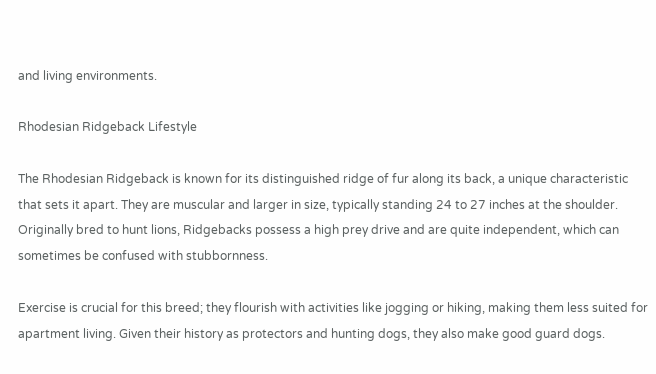and living environments.

Rhodesian Ridgeback Lifestyle

The Rhodesian Ridgeback is known for its distinguished ridge of fur along its back, a unique characteristic that sets it apart. They are muscular and larger in size, typically standing 24 to 27 inches at the shoulder. Originally bred to hunt lions, Ridgebacks possess a high prey drive and are quite independent, which can sometimes be confused with stubbornness.

Exercise is crucial for this breed; they flourish with activities like jogging or hiking, making them less suited for apartment living. Given their history as protectors and hunting dogs, they also make good guard dogs.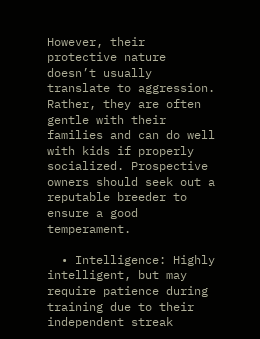However, their protective nature doesn’t usually translate to aggression. Rather, they are often gentle with their families and can do well with kids if properly socialized. Prospective owners should seek out a reputable breeder to ensure a good temperament.

  • Intelligence: Highly intelligent, but may require patience during training due to their independent streak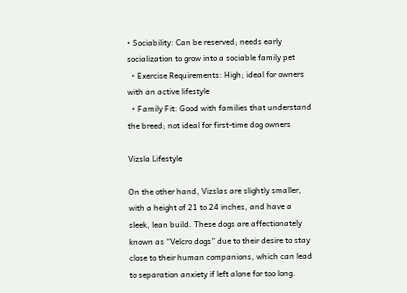• Sociability: Can be reserved; needs early socialization to grow into a sociable family pet
  • Exercise Requirements: High; ideal for owners with an active lifestyle
  • Family Fit: Good with families that understand the breed; not ideal for first-time dog owners

Vizsla Lifestyle

On the other hand, Vizslas are slightly smaller, with a height of 21 to 24 inches, and have a sleek, lean build. These dogs are affectionately known as “Velcro dogs” due to their desire to stay close to their human companions, which can lead to separation anxiety if left alone for too long.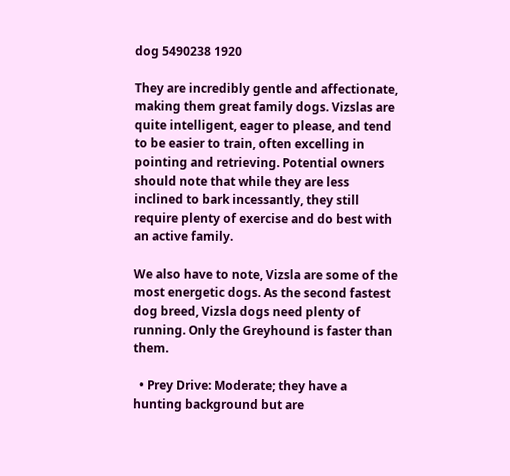dog 5490238 1920

They are incredibly gentle and affectionate, making them great family dogs. Vizslas are quite intelligent, eager to please, and tend to be easier to train, often excelling in pointing and retrieving. Potential owners should note that while they are less inclined to bark incessantly, they still require plenty of exercise and do best with an active family.

We also have to note, Vizsla are some of the most energetic dogs. As the second fastest dog breed, Vizsla dogs need plenty of running. Only the Greyhound is faster than them.

  • Prey Drive: Moderate; they have a hunting background but are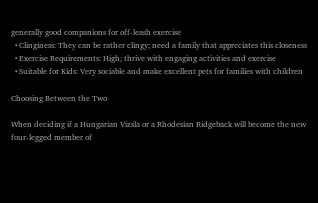generally good companions for off-leash exercise
  • Clinginess: They can be rather clingy; need a family that appreciates this closeness
  • Exercise Requirements: High; thrive with engaging activities and exercise
  • Suitable for Kids: Very sociable and make excellent pets for families with children

Choosing Between the Two

When deciding if a Hungarian Vizsla or a Rhodesian Ridgeback will become the new four-legged member of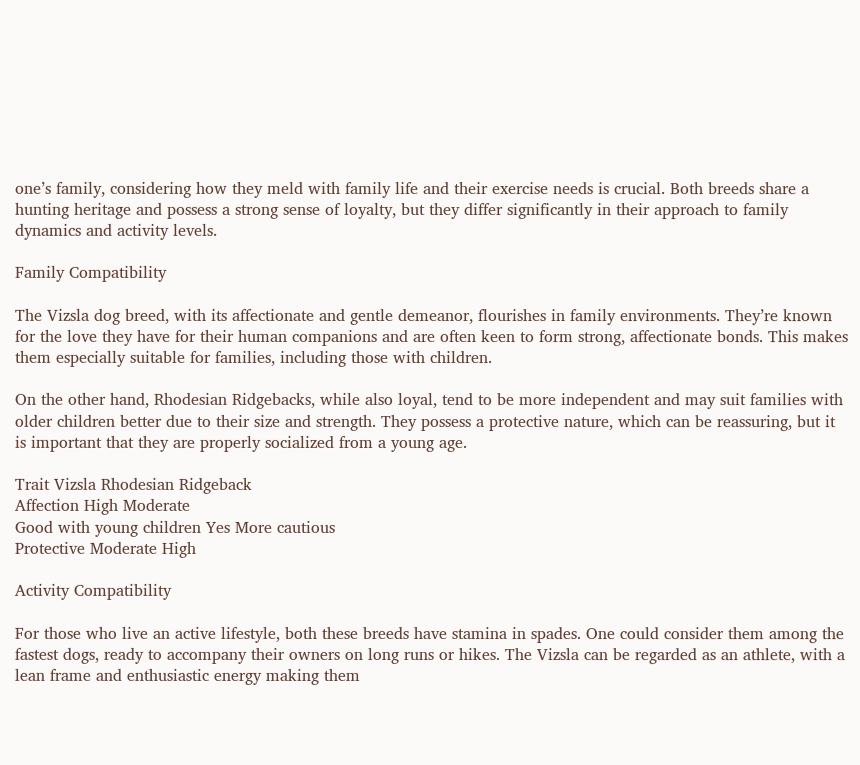one’s family, considering how they meld with family life and their exercise needs is crucial. Both breeds share a hunting heritage and possess a strong sense of loyalty, but they differ significantly in their approach to family dynamics and activity levels.

Family Compatibility

The Vizsla dog breed, with its affectionate and gentle demeanor, flourishes in family environments. They’re known for the love they have for their human companions and are often keen to form strong, affectionate bonds. This makes them especially suitable for families, including those with children.

On the other hand, Rhodesian Ridgebacks, while also loyal, tend to be more independent and may suit families with older children better due to their size and strength. They possess a protective nature, which can be reassuring, but it is important that they are properly socialized from a young age.

Trait Vizsla Rhodesian Ridgeback
Affection High Moderate
Good with young children Yes More cautious
Protective Moderate High

Activity Compatibility

For those who live an active lifestyle, both these breeds have stamina in spades. One could consider them among the fastest dogs, ready to accompany their owners on long runs or hikes. The Vizsla can be regarded as an athlete, with a lean frame and enthusiastic energy making them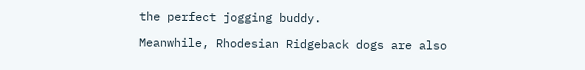the perfect jogging buddy.

Meanwhile, Rhodesian Ridgeback dogs are also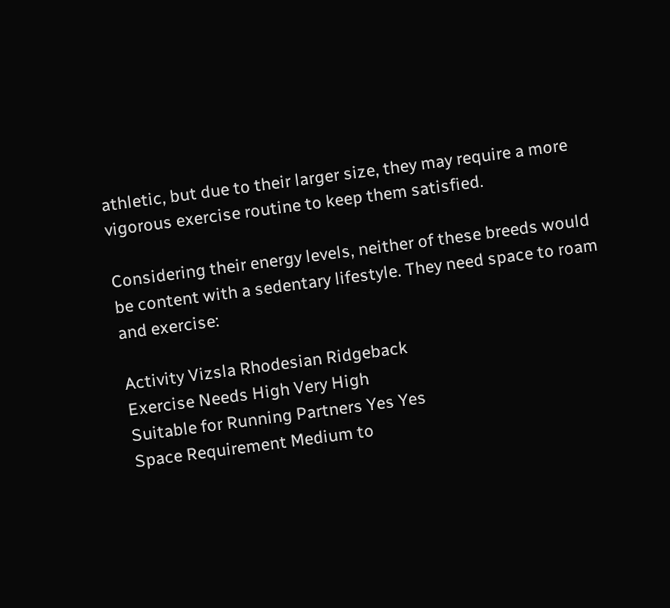athletic, but due to their larger size, they may require a more vigorous exercise routine to keep them satisfied.

Considering their energy levels, neither of these breeds would be content with a sedentary lifestyle. They need space to roam and exercise:

Activity Vizsla Rhodesian Ridgeback
Exercise Needs High Very High
Suitable for Running Partners Yes Yes
Space Requirement Medium to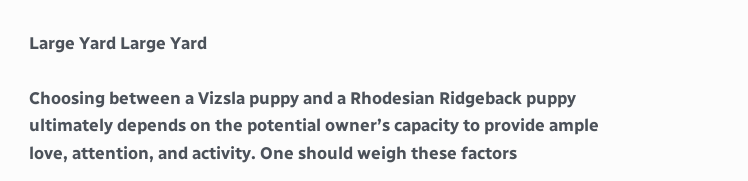Large Yard Large Yard

Choosing between a Vizsla puppy and a Rhodesian Ridgeback puppy ultimately depends on the potential owner’s capacity to provide ample love, attention, and activity. One should weigh these factors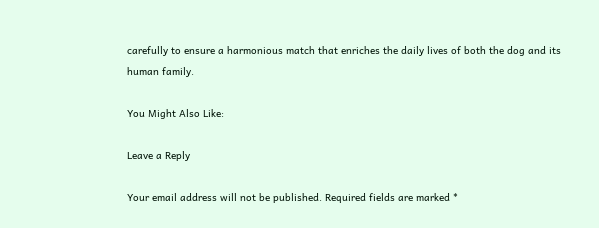carefully to ensure a harmonious match that enriches the daily lives of both the dog and its human family.

You Might Also Like:

Leave a Reply

Your email address will not be published. Required fields are marked *